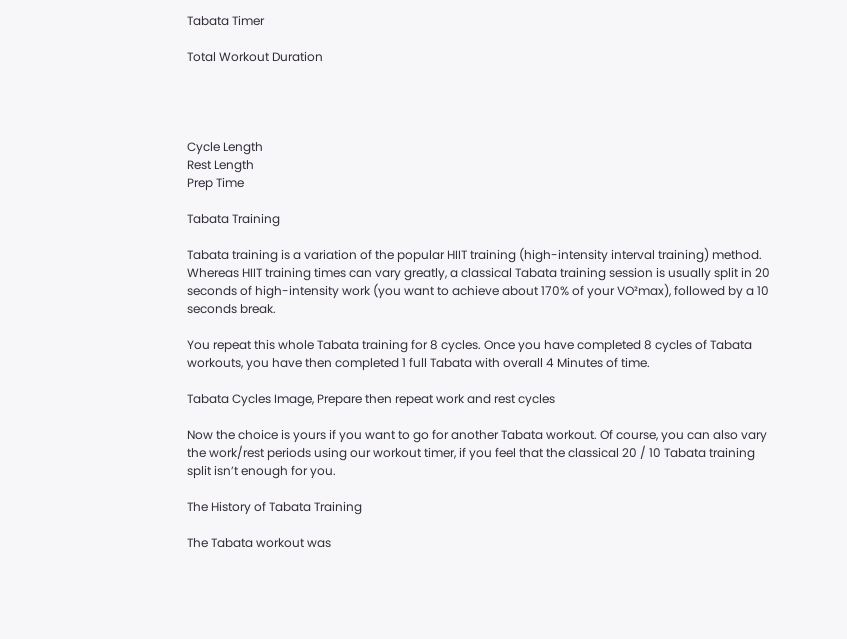Tabata Timer

Total Workout Duration




Cycle Length
Rest Length
Prep Time

Tabata Training

Tabata training is a variation of the popular HIIT training (high-intensity interval training) method. Whereas HIIT training times can vary greatly, a classical Tabata training session is usually split in 20 seconds of high-intensity work (you want to achieve about 170% of your VO²max), followed by a 10 seconds break.

You repeat this whole Tabata training for 8 cycles. Once you have completed 8 cycles of Tabata workouts, you have then completed 1 full Tabata with overall 4 Minutes of time.

Tabata Cycles Image, Prepare then repeat work and rest cycles

Now the choice is yours if you want to go for another Tabata workout. Of course, you can also vary the work/rest periods using our workout timer, if you feel that the classical 20 / 10 Tabata training split isn’t enough for you.

The History of Tabata Training

The Tabata workout was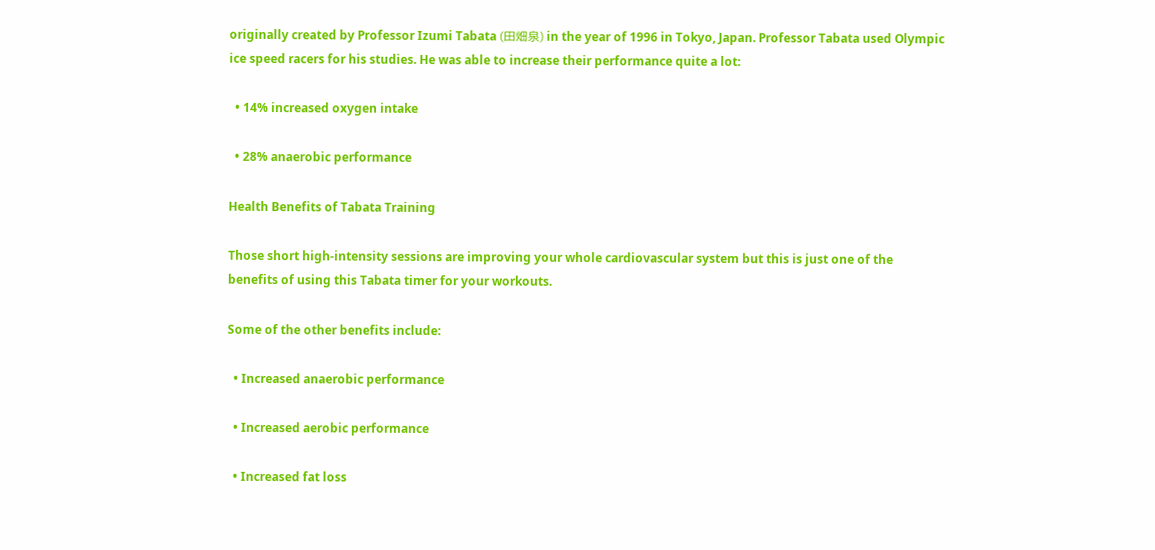originally created by Professor Izumi Tabata (田畑泉) in the year of 1996 in Tokyo, Japan. Professor Tabata used Olympic ice speed racers for his studies. He was able to increase their performance quite a lot:

  • 14% increased oxygen intake

  • 28% anaerobic performance

Health Benefits of Tabata Training

Those short high-intensity sessions are improving your whole cardiovascular system but this is just one of the benefits of using this Tabata timer for your workouts.

Some of the other benefits include:

  • Increased anaerobic performance

  • Increased aerobic performance

  • Increased fat loss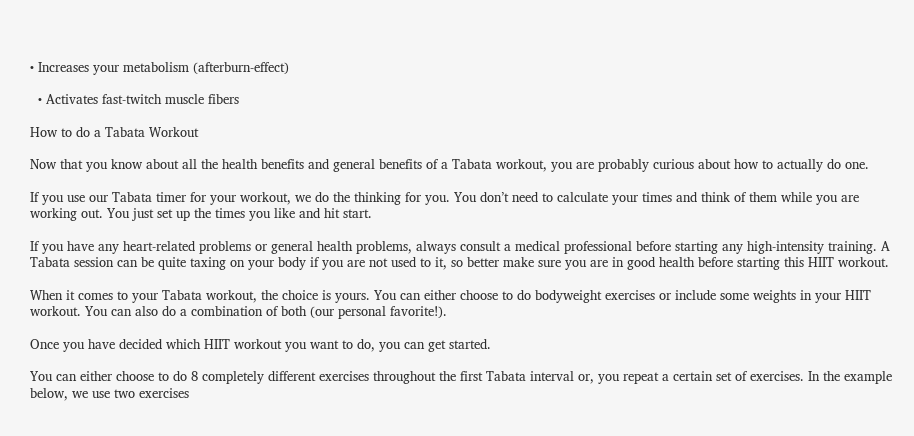• Increases your metabolism (afterburn-effect)

  • Activates fast-twitch muscle fibers

How to do a Tabata Workout

Now that you know about all the health benefits and general benefits of a Tabata workout, you are probably curious about how to actually do one.

If you use our Tabata timer for your workout, we do the thinking for you. You don’t need to calculate your times and think of them while you are working out. You just set up the times you like and hit start.

If you have any heart-related problems or general health problems, always consult a medical professional before starting any high-intensity training. A Tabata session can be quite taxing on your body if you are not used to it, so better make sure you are in good health before starting this HIIT workout.

When it comes to your Tabata workout, the choice is yours. You can either choose to do bodyweight exercises or include some weights in your HIIT workout. You can also do a combination of both (our personal favorite!).

Once you have decided which HIIT workout you want to do, you can get started.

You can either choose to do 8 completely different exercises throughout the first Tabata interval or, you repeat a certain set of exercises. In the example below, we use two exercises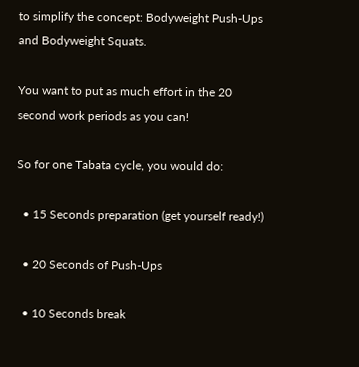to simplify the concept: Bodyweight Push-Ups and Bodyweight Squats.

You want to put as much effort in the 20 second work periods as you can!

So for one Tabata cycle, you would do:

  • 15 Seconds preparation (get yourself ready!)

  • 20 Seconds of Push-Ups

  • 10 Seconds break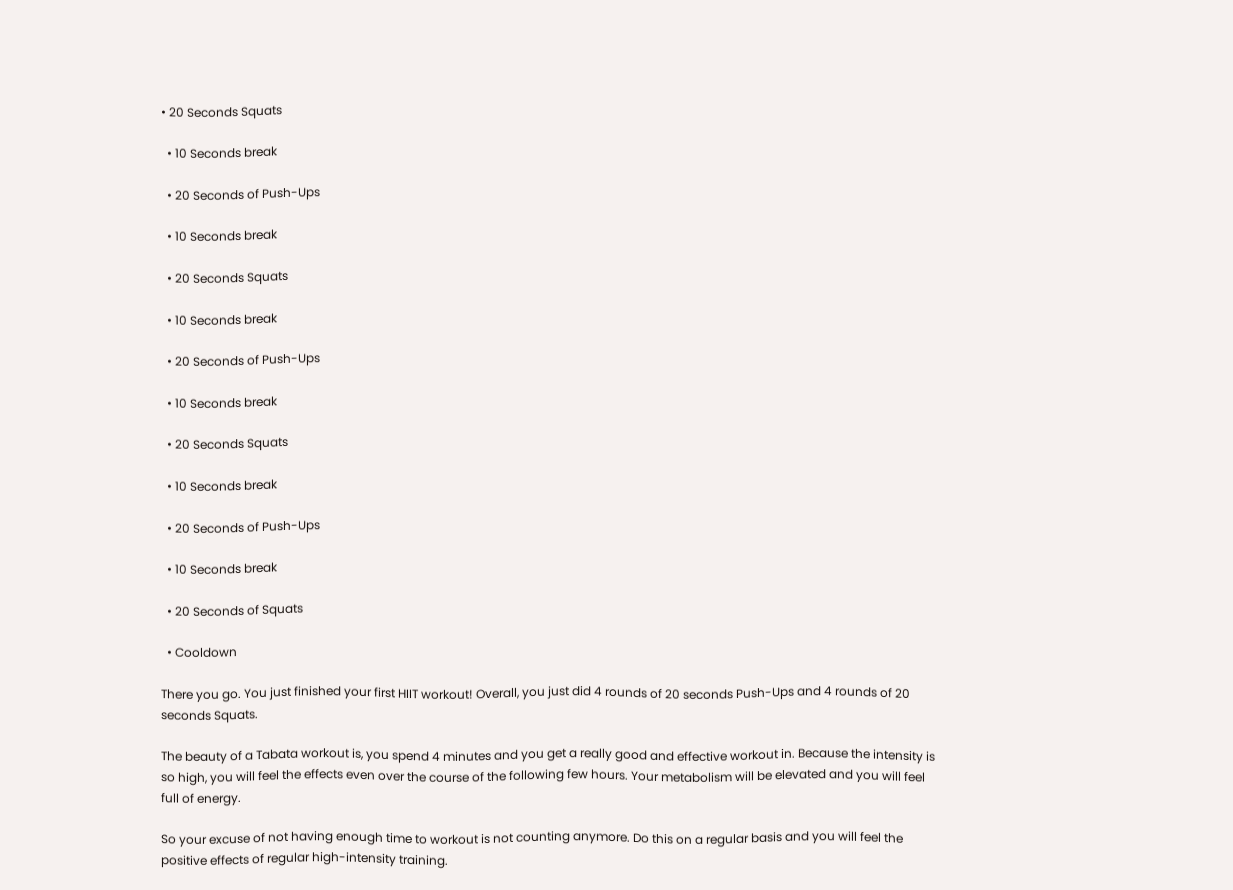• 20 Seconds Squats

  • 10 Seconds break

  • 20 Seconds of Push-Ups

  • 10 Seconds break

  • 20 Seconds Squats

  • 10 Seconds break

  • 20 Seconds of Push-Ups

  • 10 Seconds break

  • 20 Seconds Squats

  • 10 Seconds break

  • 20 Seconds of Push-Ups

  • 10 Seconds break

  • 20 Seconds of Squats

  • Cooldown

There you go. You just finished your first HIIT workout! Overall, you just did 4 rounds of 20 seconds Push-Ups and 4 rounds of 20 seconds Squats.

The beauty of a Tabata workout is, you spend 4 minutes and you get a really good and effective workout in. Because the intensity is so high, you will feel the effects even over the course of the following few hours. Your metabolism will be elevated and you will feel full of energy.

So your excuse of not having enough time to workout is not counting anymore. Do this on a regular basis and you will feel the positive effects of regular high-intensity training.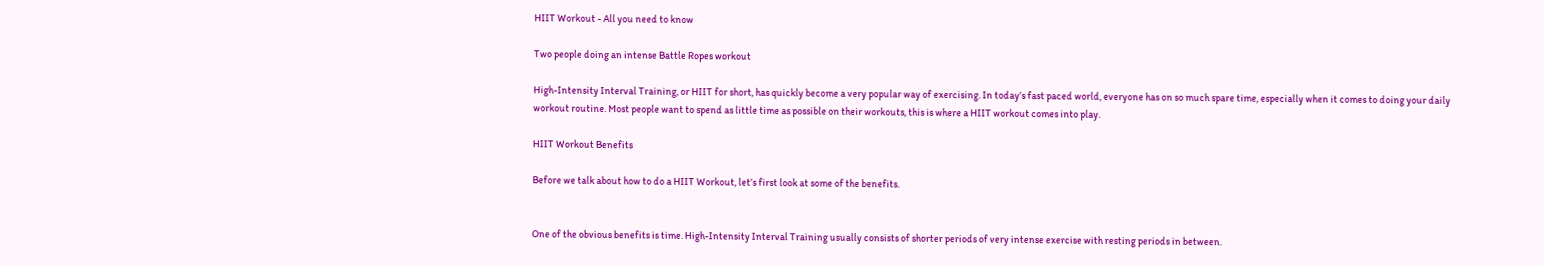HIIT Workout - All you need to know

Two people doing an intense Battle Ropes workout

High-Intensity Interval Training, or HIIT for short, has quickly become a very popular way of exercising. In today’s fast paced world, everyone has on so much spare time, especially when it comes to doing your daily workout routine. Most people want to spend as little time as possible on their workouts, this is where a HIIT workout comes into play.

HIIT Workout Benefits

Before we talk about how to do a HIIT Workout, let’s first look at some of the benefits.


One of the obvious benefits is time. High-Intensity Interval Training usually consists of shorter periods of very intense exercise with resting periods in between.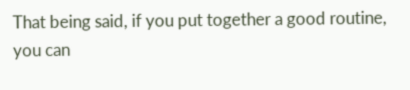That being said, if you put together a good routine, you can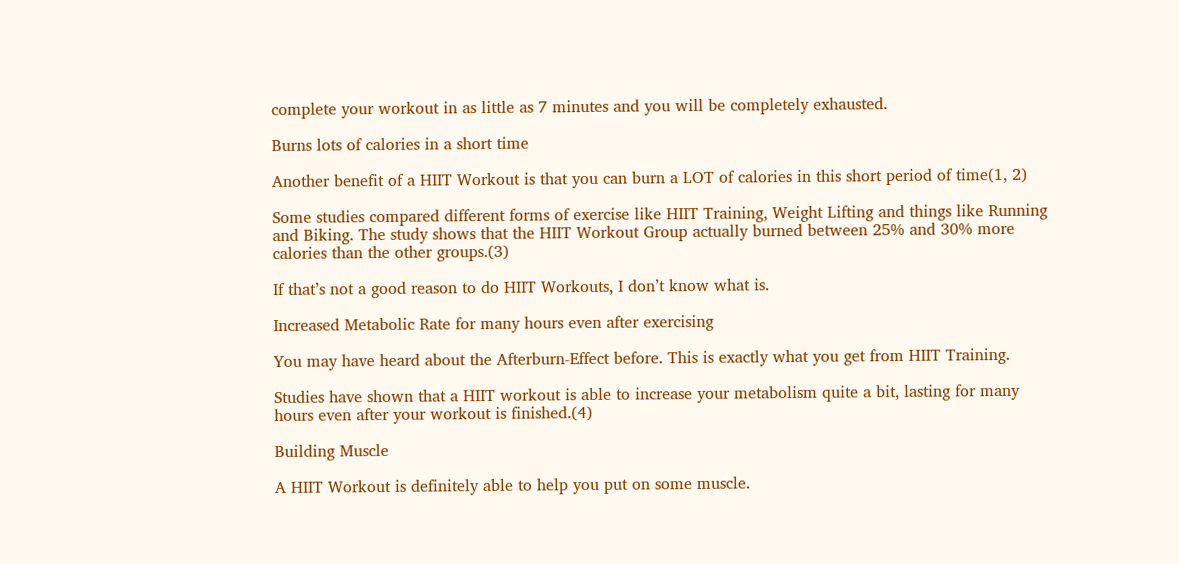complete your workout in as little as 7 minutes and you will be completely exhausted.

Burns lots of calories in a short time

Another benefit of a HIIT Workout is that you can burn a LOT of calories in this short period of time(1, 2)

Some studies compared different forms of exercise like HIIT Training, Weight Lifting and things like Running and Biking. The study shows that the HIIT Workout Group actually burned between 25% and 30% more calories than the other groups.(3)

If that’s not a good reason to do HIIT Workouts, I don’t know what is.

Increased Metabolic Rate for many hours even after exercising

You may have heard about the Afterburn-Effect before. This is exactly what you get from HIIT Training.

Studies have shown that a HIIT workout is able to increase your metabolism quite a bit, lasting for many hours even after your workout is finished.(4)

Building Muscle

A HIIT Workout is definitely able to help you put on some muscle.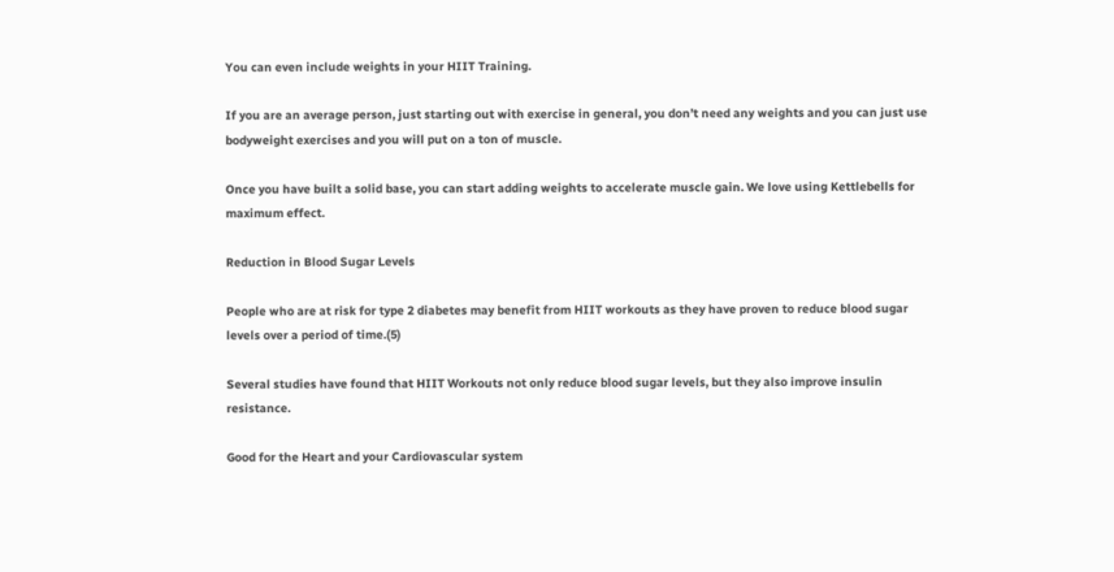You can even include weights in your HIIT Training.

If you are an average person, just starting out with exercise in general, you don’t need any weights and you can just use bodyweight exercises and you will put on a ton of muscle.

Once you have built a solid base, you can start adding weights to accelerate muscle gain. We love using Kettlebells for maximum effect.

Reduction in Blood Sugar Levels

People who are at risk for type 2 diabetes may benefit from HIIT workouts as they have proven to reduce blood sugar levels over a period of time.(5)

Several studies have found that HIIT Workouts not only reduce blood sugar levels, but they also improve insulin resistance.

Good for the Heart and your Cardiovascular system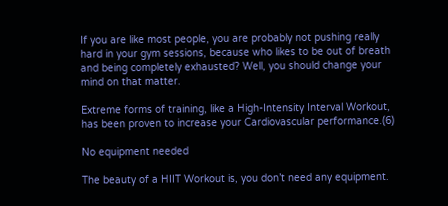If you are like most people, you are probably not pushing really hard in your gym sessions, because who likes to be out of breath and being completely exhausted? Well, you should change your mind on that matter.

Extreme forms of training, like a High-Intensity Interval Workout, has been proven to increase your Cardiovascular performance.(6)

No equipment needed

The beauty of a HIIT Workout is, you don’t need any equipment.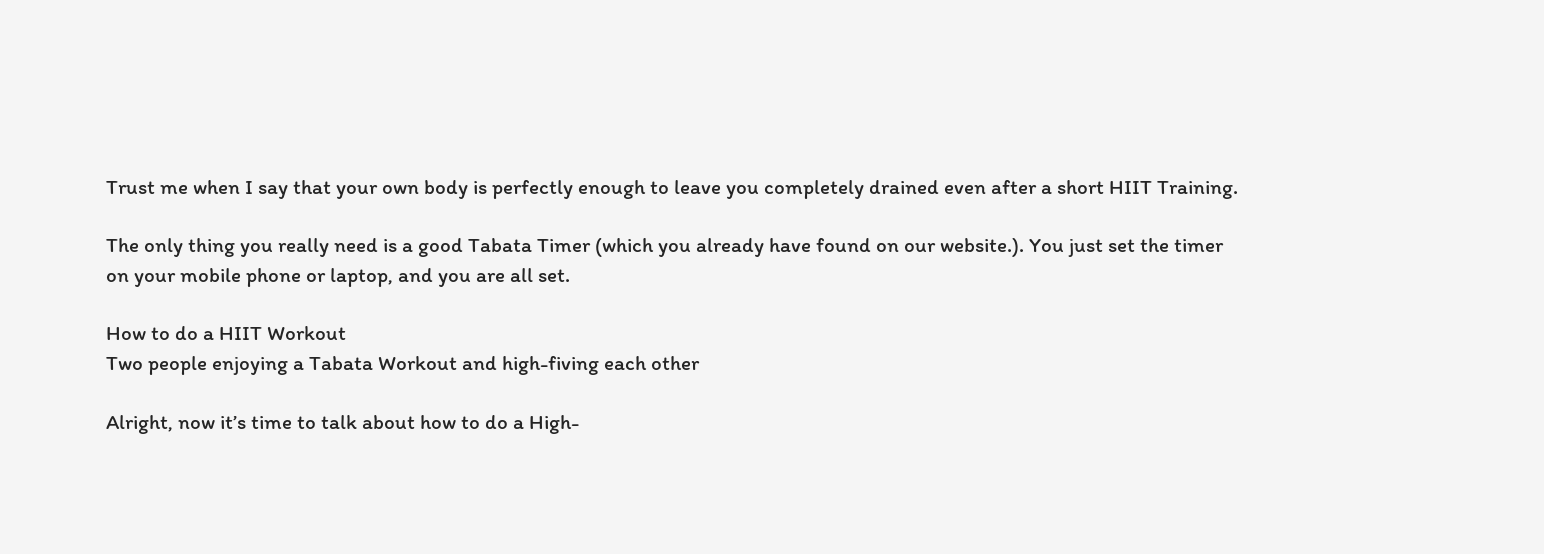Trust me when I say that your own body is perfectly enough to leave you completely drained even after a short HIIT Training.

The only thing you really need is a good Tabata Timer (which you already have found on our website.). You just set the timer on your mobile phone or laptop, and you are all set.

How to do a HIIT Workout
Two people enjoying a Tabata Workout and high-fiving each other

Alright, now it’s time to talk about how to do a High-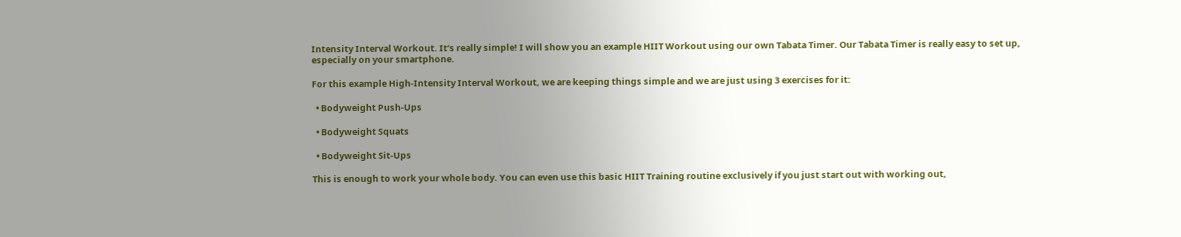Intensity Interval Workout. It’s really simple! I will show you an example HIIT Workout using our own Tabata Timer. Our Tabata Timer is really easy to set up, especially on your smartphone.

For this example High-Intensity Interval Workout, we are keeping things simple and we are just using 3 exercises for it:

  • Bodyweight Push-Ups

  • Bodyweight Squats

  • Bodyweight Sit-Ups

This is enough to work your whole body. You can even use this basic HIIT Training routine exclusively if you just start out with working out,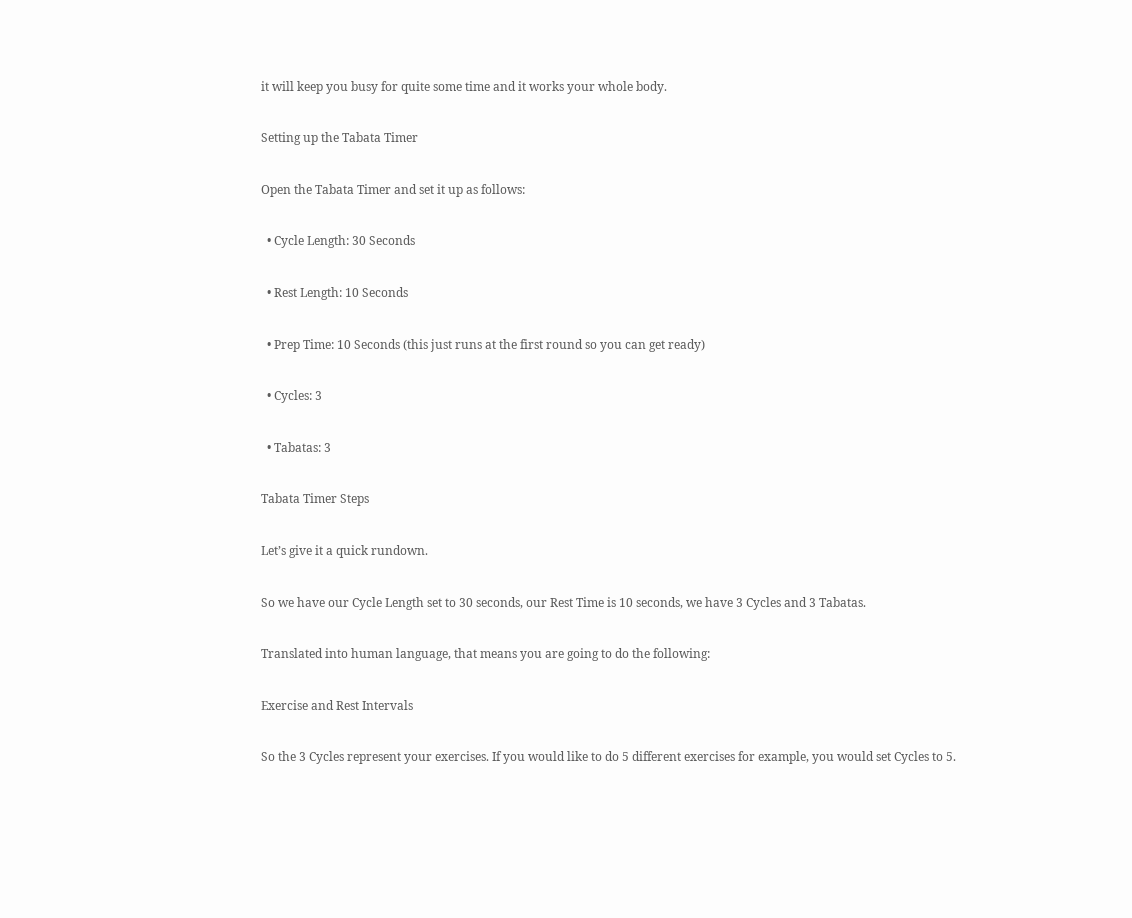it will keep you busy for quite some time and it works your whole body.

Setting up the Tabata Timer

Open the Tabata Timer and set it up as follows:

  • Cycle Length: 30 Seconds

  • Rest Length: 10 Seconds

  • Prep Time: 10 Seconds (this just runs at the first round so you can get ready)

  • Cycles: 3

  • Tabatas: 3

Tabata Timer Steps

Let’s give it a quick rundown.

So we have our Cycle Length set to 30 seconds, our Rest Time is 10 seconds, we have 3 Cycles and 3 Tabatas.

Translated into human language, that means you are going to do the following:

Exercise and Rest Intervals

So the 3 Cycles represent your exercises. If you would like to do 5 different exercises for example, you would set Cycles to 5.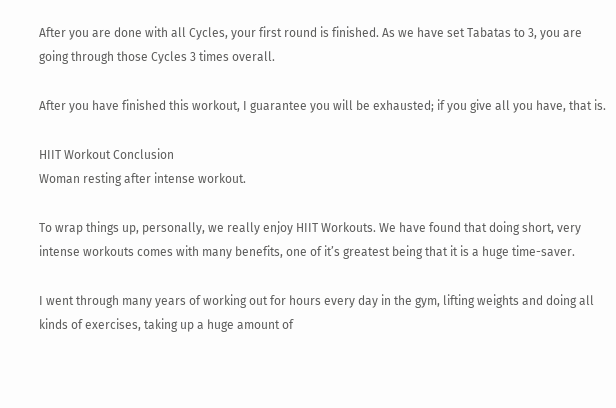After you are done with all Cycles, your first round is finished. As we have set Tabatas to 3, you are going through those Cycles 3 times overall.

After you have finished this workout, I guarantee you will be exhausted; if you give all you have, that is.

HIIT Workout Conclusion
Woman resting after intense workout.

To wrap things up, personally, we really enjoy HIIT Workouts. We have found that doing short, very intense workouts comes with many benefits, one of it’s greatest being that it is a huge time-saver.

I went through many years of working out for hours every day in the gym, lifting weights and doing all kinds of exercises, taking up a huge amount of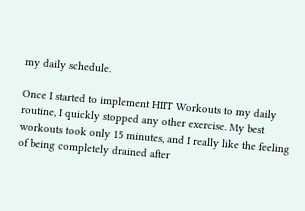my daily schedule.

Once I started to implement HIIT Workouts to my daily routine, I quickly stopped any other exercise. My best workouts took only 15 minutes, and I really like the feeling of being completely drained after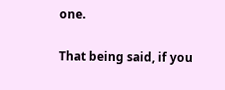one.

That being said, if you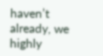haven’t already, we highly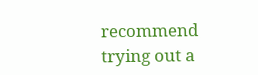recommend trying out a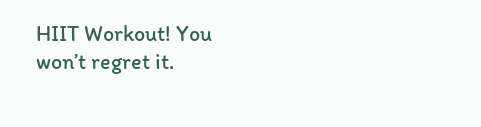HIIT Workout! You won’t regret it.